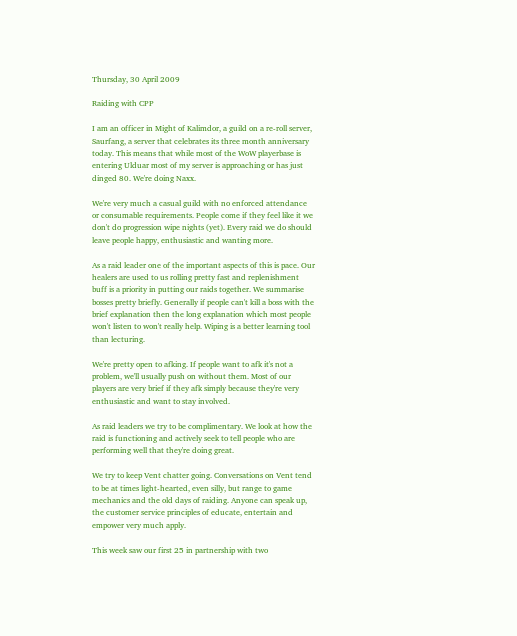Thursday, 30 April 2009

Raiding with CPP

I am an officer in Might of Kalimdor, a guild on a re-roll server, Saurfang, a server that celebrates its three month anniversary today. This means that while most of the WoW playerbase is entering Ulduar most of my server is approaching or has just dinged 80. We're doing Naxx.

We're very much a casual guild with no enforced attendance or consumable requirements. People come if they feel like it we don't do progression wipe nights (yet). Every raid we do should leave people happy, enthusiastic and wanting more.

As a raid leader one of the important aspects of this is pace. Our healers are used to us rolling pretty fast and replenishment buff is a priority in putting our raids together. We summarise bosses pretty briefly. Generally if people can't kill a boss with the brief explanation then the long explanation which most people won't listen to won't really help. Wiping is a better learning tool than lecturing.

We're pretty open to afking. If people want to afk it's not a problem, we'll usually push on without them. Most of our players are very brief if they afk simply because they're very enthusiastic and want to stay involved.

As raid leaders we try to be complimentary. We look at how the raid is functioning and actively seek to tell people who are performing well that they're doing great.

We try to keep Vent chatter going. Conversations on Vent tend to be at times light-hearted, even silly, but range to game mechanics and the old days of raiding. Anyone can speak up, the customer service principles of educate, entertain and empower very much apply.

This week saw our first 25 in partnership with two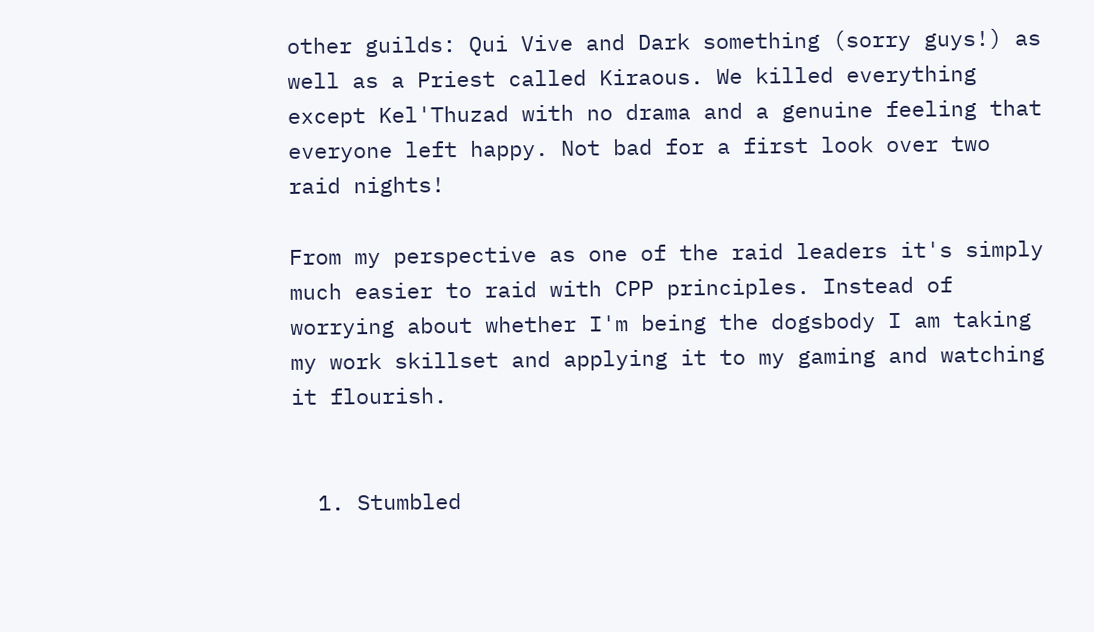other guilds: Qui Vive and Dark something (sorry guys!) as well as a Priest called Kiraous. We killed everything except Kel'Thuzad with no drama and a genuine feeling that everyone left happy. Not bad for a first look over two raid nights!

From my perspective as one of the raid leaders it's simply much easier to raid with CPP principles. Instead of worrying about whether I'm being the dogsbody I am taking my work skillset and applying it to my gaming and watching it flourish.


  1. Stumbled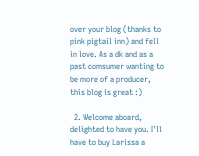over your blog (thanks to pink pigtail inn) and fell in love. As a dk and as a past comsumer wanting to be more of a producer, this blog is great :)

  2. Welcome aboard, delighted to have you. I'll have to buy Larissa a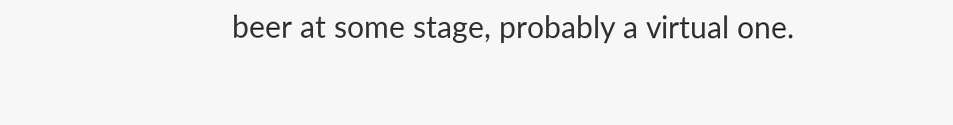beer at some stage, probably a virtual one.